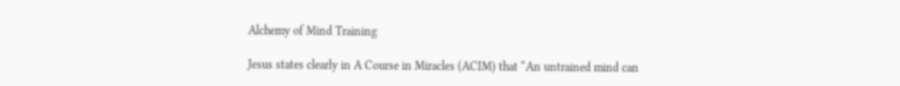Alchemy of Mind Training

Jesus states clearly in A Course in Miracles (ACIM) that “An untrained mind can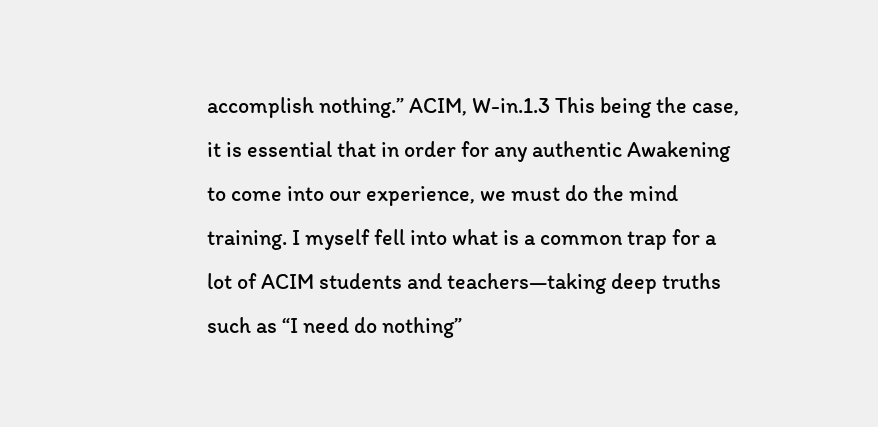accomplish nothing.” ACIM, W-in.1.3 This being the case, it is essential that in order for any authentic Awakening to come into our experience, we must do the mind training. I myself fell into what is a common trap for a lot of ACIM students and teachers—taking deep truths such as “I need do nothing”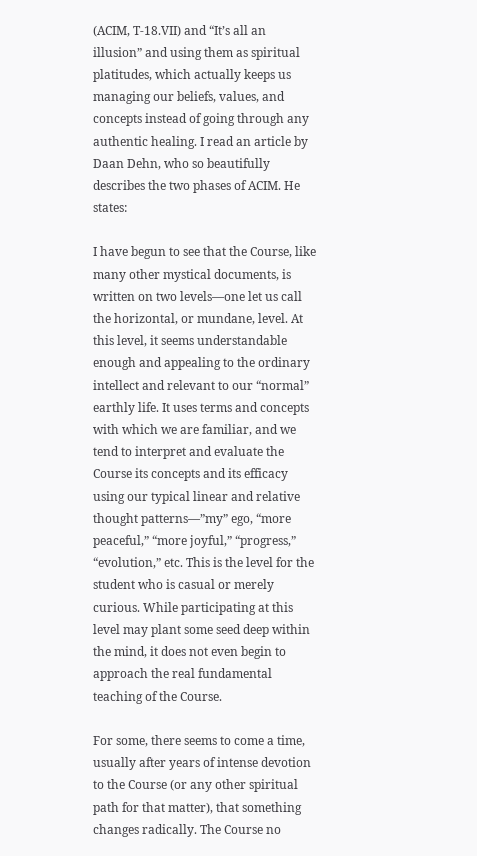(ACIM, T-18.VII) and “It’s all an illusion” and using them as spiritual platitudes, which actually keeps us managing our beliefs, values, and concepts instead of going through any authentic healing. I read an article by Daan Dehn, who so beautifully describes the two phases of ACIM. He states:

I have begun to see that the Course, like many other mystical documents, is written on two levels—one let us call the horizontal, or mundane, level. At this level, it seems understandable enough and appealing to the ordinary intellect and relevant to our “normal” earthly life. It uses terms and concepts with which we are familiar, and we tend to interpret and evaluate the Course its concepts and its efficacy using our typical linear and relative thought patterns—”my” ego, “more peaceful,” “more joyful,” “progress,” “evolution,” etc. This is the level for the student who is casual or merely curious. While participating at this level may plant some seed deep within the mind, it does not even begin to approach the real fundamental teaching of the Course.

For some, there seems to come a time, usually after years of intense devotion to the Course (or any other spiritual path for that matter), that something changes radically. The Course no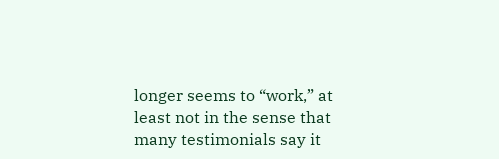longer seems to “work,” at least not in the sense that many testimonials say it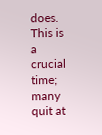does. This is a crucial time; many quit at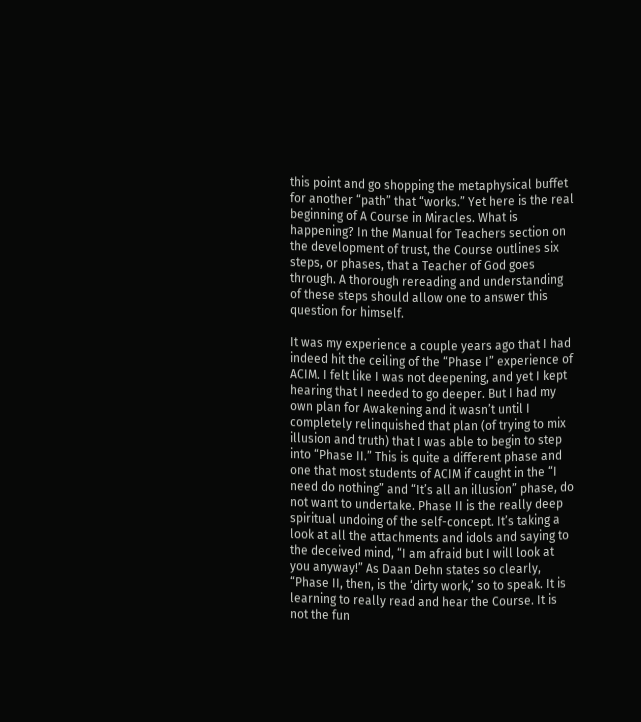this point and go shopping the metaphysical buffet for another “path” that “works.” Yet here is the real beginning of A Course in Miracles. What is happening? In the Manual for Teachers section on the development of trust, the Course outlines six steps, or phases, that a Teacher of God goes through. A thorough rereading and understanding of these steps should allow one to answer this question for himself.

It was my experience a couple years ago that I had indeed hit the ceiling of the “Phase I” experience of ACIM. I felt like I was not deepening, and yet I kept hearing that I needed to go deeper. But I had my own plan for Awakening and it wasn’t until I completely relinquished that plan (of trying to mix illusion and truth) that I was able to begin to step into “Phase II.” This is quite a different phase and one that most students of ACIM if caught in the “I need do nothing” and “It’s all an illusion” phase, do not want to undertake. Phase II is the really deep spiritual undoing of the self-concept. It’s taking a look at all the attachments and idols and saying to the deceived mind, “I am afraid but I will look at you anyway!” As Daan Dehn states so clearly, “Phase II, then, is the ‘dirty work,’ so to speak. It is learning to really read and hear the Course. It is not the fun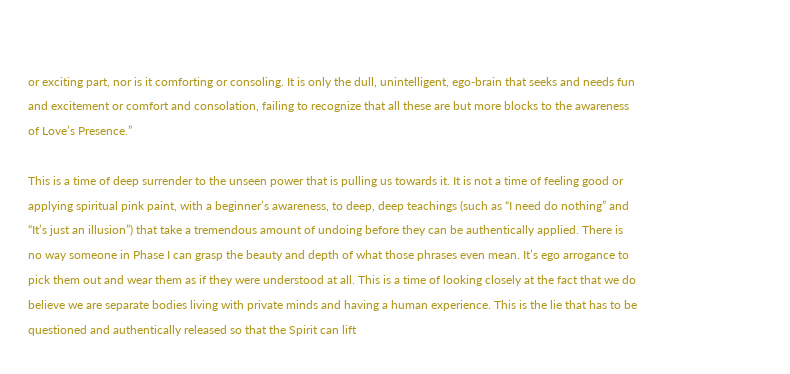or exciting part, nor is it comforting or consoling. It is only the dull, unintelligent, ego-brain that seeks and needs fun and excitement or comfort and consolation, failing to recognize that all these are but more blocks to the awareness of Love’s Presence.”

This is a time of deep surrender to the unseen power that is pulling us towards it. It is not a time of feeling good or applying spiritual pink paint, with a beginner’s awareness, to deep, deep teachings (such as “I need do nothing” and “It’s just an illusion”) that take a tremendous amount of undoing before they can be authentically applied. There is no way someone in Phase I can grasp the beauty and depth of what those phrases even mean. It’s ego arrogance to pick them out and wear them as if they were understood at all. This is a time of looking closely at the fact that we do believe we are separate bodies living with private minds and having a human experience. This is the lie that has to be questioned and authentically released so that the Spirit can lift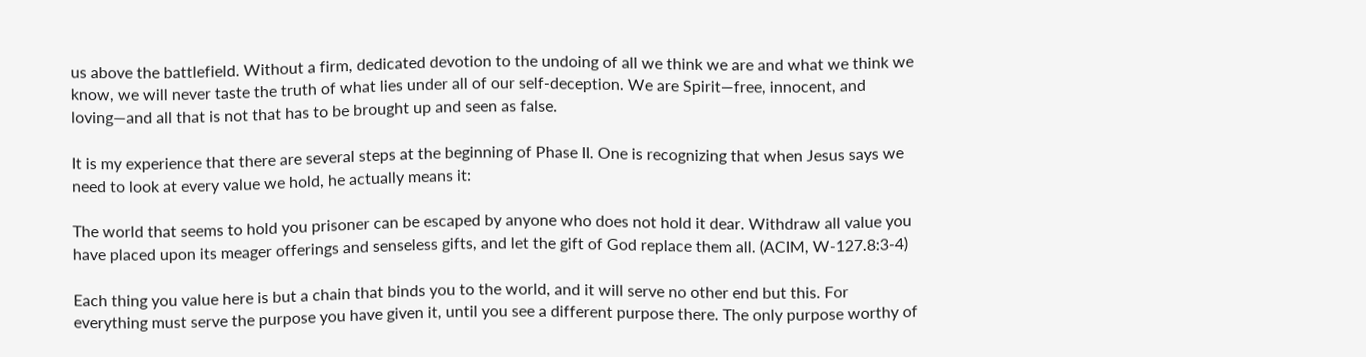us above the battlefield. Without a firm, dedicated devotion to the undoing of all we think we are and what we think we know, we will never taste the truth of what lies under all of our self-deception. We are Spirit—free, innocent, and loving—and all that is not that has to be brought up and seen as false.

It is my experience that there are several steps at the beginning of Phase II. One is recognizing that when Jesus says we need to look at every value we hold, he actually means it:

The world that seems to hold you prisoner can be escaped by anyone who does not hold it dear. Withdraw all value you have placed upon its meager offerings and senseless gifts, and let the gift of God replace them all. (ACIM, W-127.8:3-4)

Each thing you value here is but a chain that binds you to the world, and it will serve no other end but this. For everything must serve the purpose you have given it, until you see a different purpose there. The only purpose worthy of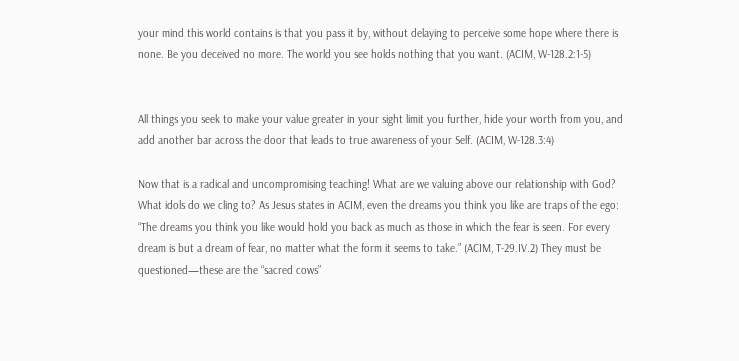your mind this world contains is that you pass it by, without delaying to perceive some hope where there is none. Be you deceived no more. The world you see holds nothing that you want. (ACIM, W-128.2:1-5)


All things you seek to make your value greater in your sight limit you further, hide your worth from you, and add another bar across the door that leads to true awareness of your Self. (ACIM, W-128.3:4)

Now that is a radical and uncompromising teaching! What are we valuing above our relationship with God? What idols do we cling to? As Jesus states in ACIM, even the dreams you think you like are traps of the ego: “The dreams you think you like would hold you back as much as those in which the fear is seen. For every dream is but a dream of fear, no matter what the form it seems to take.” (ACIM, T-29.IV.2) They must be questioned—these are the “sacred cows”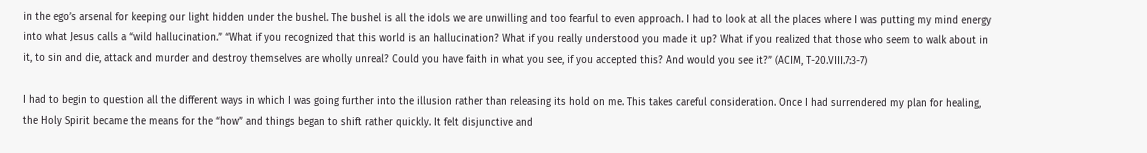in the ego’s arsenal for keeping our light hidden under the bushel. The bushel is all the idols we are unwilling and too fearful to even approach. I had to look at all the places where I was putting my mind energy into what Jesus calls a “wild hallucination.” “What if you recognized that this world is an hallucination? What if you really understood you made it up? What if you realized that those who seem to walk about in it, to sin and die, attack and murder and destroy themselves are wholly unreal? Could you have faith in what you see, if you accepted this? And would you see it?” (ACIM, T-20.VIII.7:3-7)

I had to begin to question all the different ways in which I was going further into the illusion rather than releasing its hold on me. This takes careful consideration. Once I had surrendered my plan for healing, the Holy Spirit became the means for the “how” and things began to shift rather quickly. It felt disjunctive and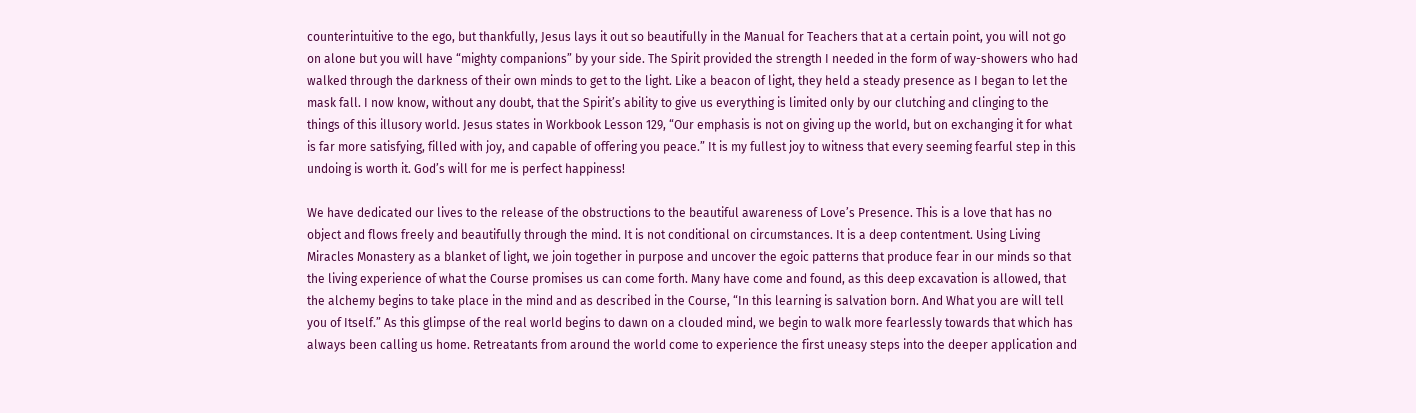counterintuitive to the ego, but thankfully, Jesus lays it out so beautifully in the Manual for Teachers that at a certain point, you will not go on alone but you will have “mighty companions” by your side. The Spirit provided the strength I needed in the form of way-showers who had walked through the darkness of their own minds to get to the light. Like a beacon of light, they held a steady presence as I began to let the mask fall. I now know, without any doubt, that the Spirit’s ability to give us everything is limited only by our clutching and clinging to the things of this illusory world. Jesus states in Workbook Lesson 129, “Our emphasis is not on giving up the world, but on exchanging it for what is far more satisfying, filled with joy, and capable of offering you peace.” It is my fullest joy to witness that every seeming fearful step in this undoing is worth it. God’s will for me is perfect happiness!

We have dedicated our lives to the release of the obstructions to the beautiful awareness of Love’s Presence. This is a love that has no object and flows freely and beautifully through the mind. It is not conditional on circumstances. It is a deep contentment. Using Living Miracles Monastery as a blanket of light, we join together in purpose and uncover the egoic patterns that produce fear in our minds so that the living experience of what the Course promises us can come forth. Many have come and found, as this deep excavation is allowed, that the alchemy begins to take place in the mind and as described in the Course, “In this learning is salvation born. And What you are will tell you of Itself.” As this glimpse of the real world begins to dawn on a clouded mind, we begin to walk more fearlessly towards that which has always been calling us home. Retreatants from around the world come to experience the first uneasy steps into the deeper application and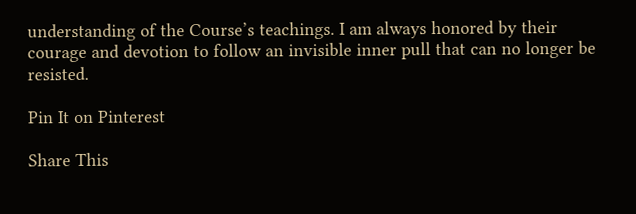understanding of the Course’s teachings. I am always honored by their courage and devotion to follow an invisible inner pull that can no longer be resisted.

Pin It on Pinterest

Share This